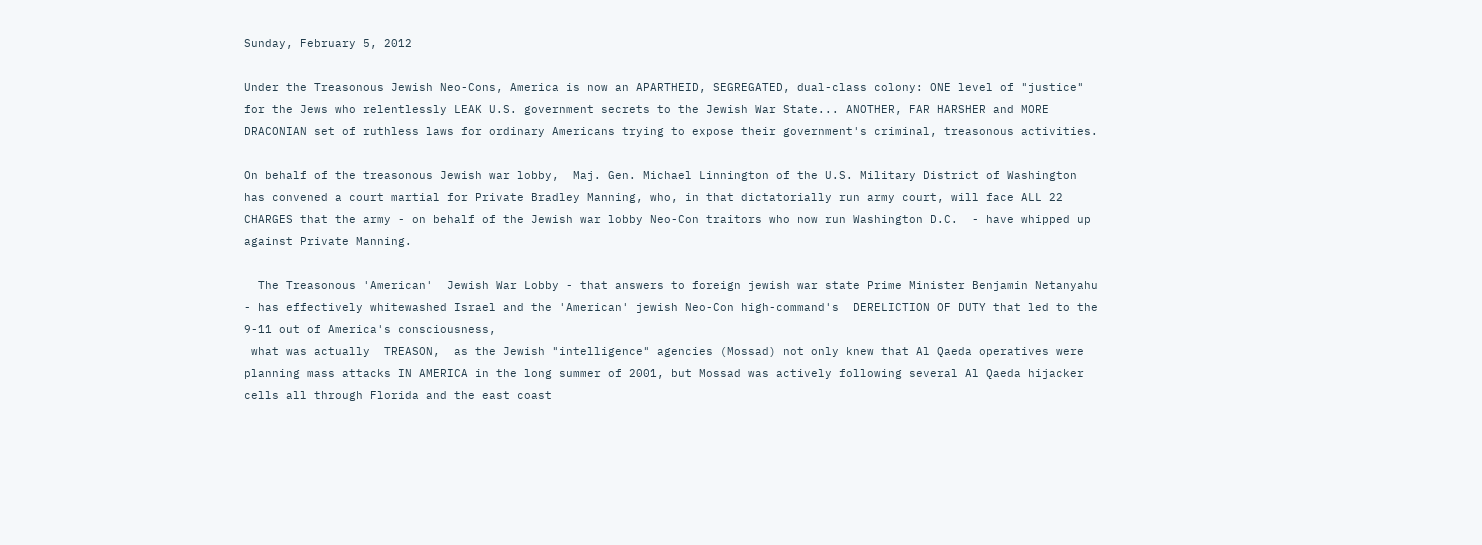Sunday, February 5, 2012

Under the Treasonous Jewish Neo-Cons, America is now an APARTHEID, SEGREGATED, dual-class colony: ONE level of "justice" for the Jews who relentlessly LEAK U.S. government secrets to the Jewish War State... ANOTHER, FAR HARSHER and MORE DRACONIAN set of ruthless laws for ordinary Americans trying to expose their government's criminal, treasonous activities.

On behalf of the treasonous Jewish war lobby,  Maj. Gen. Michael Linnington of the U.S. Military District of Washington  has convened a court martial for Private Bradley Manning, who, in that dictatorially run army court, will face ALL 22 CHARGES that the army - on behalf of the Jewish war lobby Neo-Con traitors who now run Washington D.C.  - have whipped up against Private Manning.

  The Treasonous 'American'  Jewish War Lobby - that answers to foreign jewish war state Prime Minister Benjamin Netanyahu - has effectively whitewashed Israel and the 'American' jewish Neo-Con high-command's  DERELICTION OF DUTY that led to the 9-11 out of America's consciousness,
 what was actually  TREASON,  as the Jewish "intelligence" agencies (Mossad) not only knew that Al Qaeda operatives were planning mass attacks IN AMERICA in the long summer of 2001, but Mossad was actively following several Al Qaeda hijacker cells all through Florida and the east coast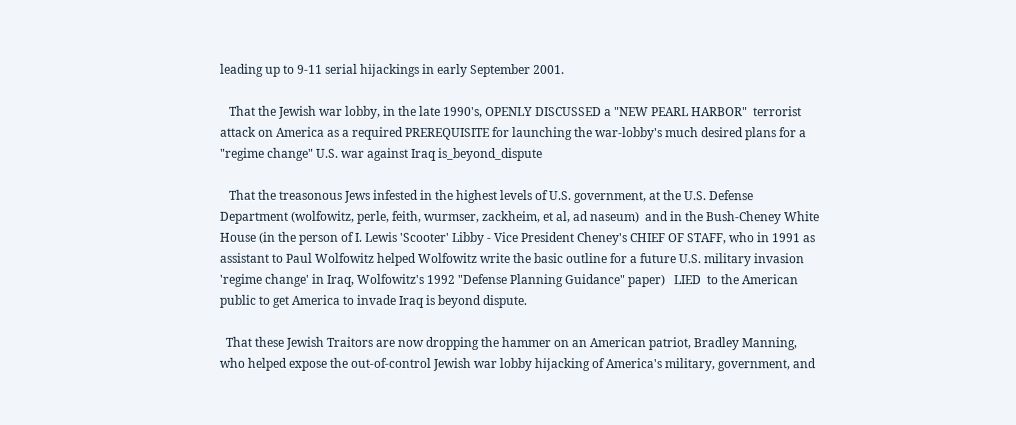leading up to 9-11 serial hijackings in early September 2001.

   That the Jewish war lobby, in the late 1990's, OPENLY DISCUSSED a "NEW PEARL HARBOR"  terrorist attack on America as a required PREREQUISITE for launching the war-lobby's much desired plans for a "regime change" U.S. war against Iraq is_beyond_dispute

   That the treasonous Jews infested in the highest levels of U.S. government, at the U.S. Defense Department (wolfowitz, perle, feith, wurmser, zackheim, et al, ad naseum)  and in the Bush-Cheney White House (in the person of I. Lewis 'Scooter' Libby - Vice President Cheney's CHIEF OF STAFF, who in 1991 as assistant to Paul Wolfowitz helped Wolfowitz write the basic outline for a future U.S. military invasion 'regime change' in Iraq, Wolfowitz's 1992 "Defense Planning Guidance" paper)   LIED  to the American public to get America to invade Iraq is beyond dispute.

  That these Jewish Traitors are now dropping the hammer on an American patriot, Bradley Manning, who helped expose the out-of-control Jewish war lobby hijacking of America's military, government, and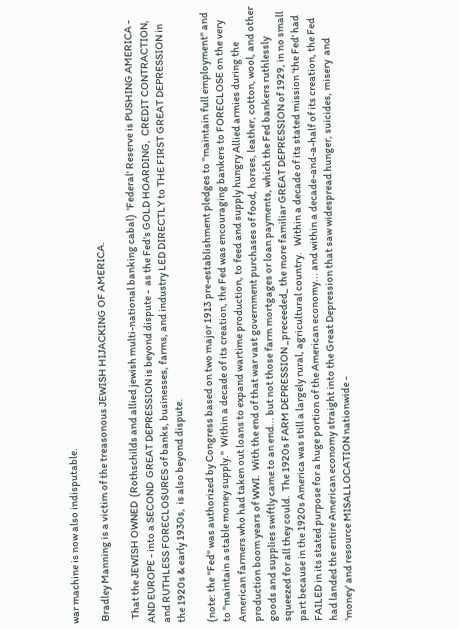war machine is now also indisputable.

 Bradley Manning is a victim of the treasonous JEWISH HIJACKING OF AMERICA.

  That the JEWISH OWNED  (Rothschilds and allied jewish multi-national banking cabal)  'Federal' Reserve is PUSHING AMERICA - AND EUROPE - into a SECOND  GREAT DEPRESSION is beyond dispute -  as the Fed's GOLD HOARDING,  CREDIT CONTRACTION, and RUTHLESS FORECLOSURES of banks, businesses, farms, and industry LED DIRECTLY to THE FIRST GREAT DEPRESSION in the 1920s & early 1930s,  is also beyond dispute.

(note: the "Fed" was authorized by Congress based on two major 1913 pre-establishment pledges to "maintain full employment" and to "maintain a stable money supply."  Within a decade of its creation, the Fed was encouraging bankers to FORECLOSE on the very American farmers who had taken out loans to expand wartime production, to feed and supply hungry Allied armies during the production boom years of WWI.  With the end of that war vast government purchases of food, horses, leather, cotton, wool, and other  goods and supplies swiftly came to an end... but not those farm mortgages or loan payments, which the Fed bankers ruthlessly squeezed for all they could.  The 1920s FARM DEPRESSION _preceeded_ the more familiar GREAT DEPRESSION of 1929, in no small part because in the 1920s America was still a largely rural, agricultural country.   Within a decade of its stated mission 'the Fed' had FAILED in its stated purpose for a huge portion of the American economy... and within a decade-and-a-half of its creation, the Fed had landed the entire American economy straight into the Great Depression that saw widespread hunger, suicides, misery  and 'money' and resource MISALLOCATION nationwide -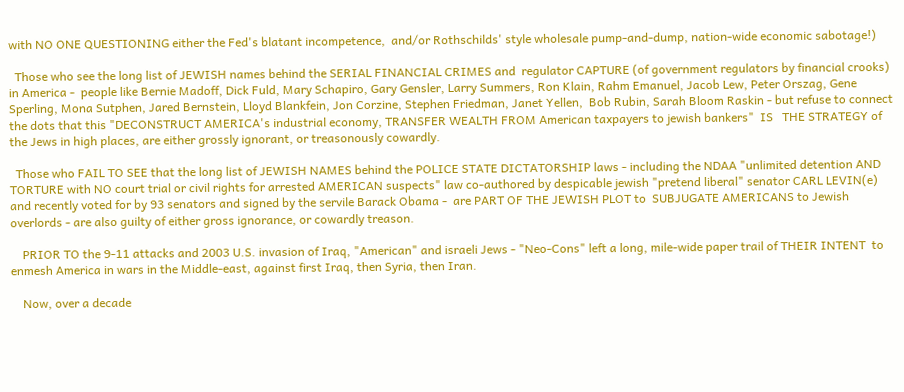with NO ONE QUESTIONING either the Fed's blatant incompetence,  and/or Rothschilds' style wholesale pump-and-dump, nation-wide economic sabotage!)

  Those who see the long list of JEWISH names behind the SERIAL FINANCIAL CRIMES and  regulator CAPTURE (of government regulators by financial crooks) in America -  people like Bernie Madoff, Dick Fuld, Mary Schapiro, Gary Gensler, Larry Summers, Ron Klain, Rahm Emanuel, Jacob Lew, Peter Orszag, Gene Sperling, Mona Sutphen, Jared Bernstein, Lloyd Blankfein, Jon Corzine, Stephen Friedman, Janet Yellen,  Bob Rubin, Sarah Bloom Raskin - but refuse to connect the dots that this "DECONSTRUCT AMERICA's industrial economy, TRANSFER WEALTH FROM American taxpayers to jewish bankers"  IS   THE STRATEGY of the Jews in high places, are either grossly ignorant, or treasonously cowardly.

  Those who FAIL TO SEE that the long list of JEWISH NAMES behind the POLICE STATE DICTATORSHIP laws - including the NDAA "unlimited detention AND TORTURE with NO court trial or civil rights for arrested AMERICAN suspects" law co-authored by despicable jewish "pretend liberal" senator CARL LEVIN(e)  and recently voted for by 93 senators and signed by the servile Barack Obama -  are PART OF THE JEWISH PLOT to  SUBJUGATE AMERICANS to Jewish overlords - are also guilty of either gross ignorance, or cowardly treason.

    PRIOR TO the 9-11 attacks and 2003 U.S. invasion of Iraq, "American" and israeli Jews - "Neo-Cons" left a long, mile-wide paper trail of THEIR INTENT  to enmesh America in wars in the Middle-east, against first Iraq, then Syria, then Iran.

    Now, over a decade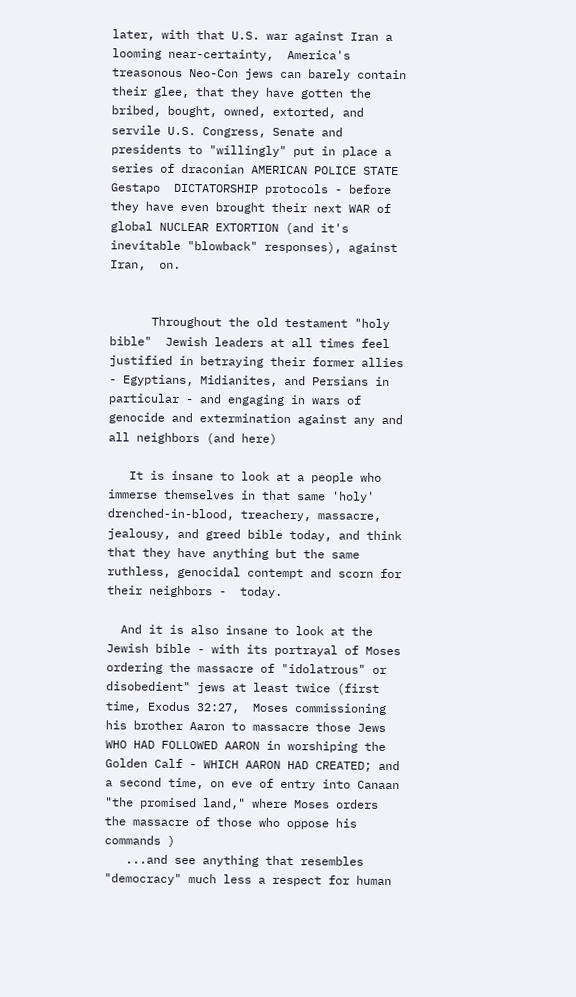later, with that U.S. war against Iran a looming near-certainty,  America's treasonous Neo-Con jews can barely contain their glee, that they have gotten the bribed, bought, owned, extorted, and servile U.S. Congress, Senate and presidents to "willingly" put in place a series of draconian AMERICAN POLICE STATE Gestapo  DICTATORSHIP protocols - before they have even brought their next WAR of global NUCLEAR EXTORTION (and it's inevitable "blowback" responses), against Iran,  on.


      Throughout the old testament "holy bible"  Jewish leaders at all times feel justified in betraying their former allies - Egyptians, Midianites, and Persians in particular - and engaging in wars of genocide and extermination against any and all neighbors (and here)

   It is insane to look at a people who immerse themselves in that same 'holy'  drenched-in-blood, treachery, massacre, jealousy, and greed bible today, and think that they have anything but the same ruthless, genocidal contempt and scorn for their neighbors -  today.

  And it is also insane to look at the Jewish bible - with its portrayal of Moses ordering the massacre of "idolatrous" or disobedient" jews at least twice (first time, Exodus 32:27,  Moses commissioning his brother Aaron to massacre those Jews WHO HAD FOLLOWED AARON in worshiping the Golden Calf - WHICH AARON HAD CREATED; and a second time, on eve of entry into Canaan "the promised land," where Moses orders the massacre of those who oppose his commands )
   ...and see anything that resembles  "democracy" much less a respect for human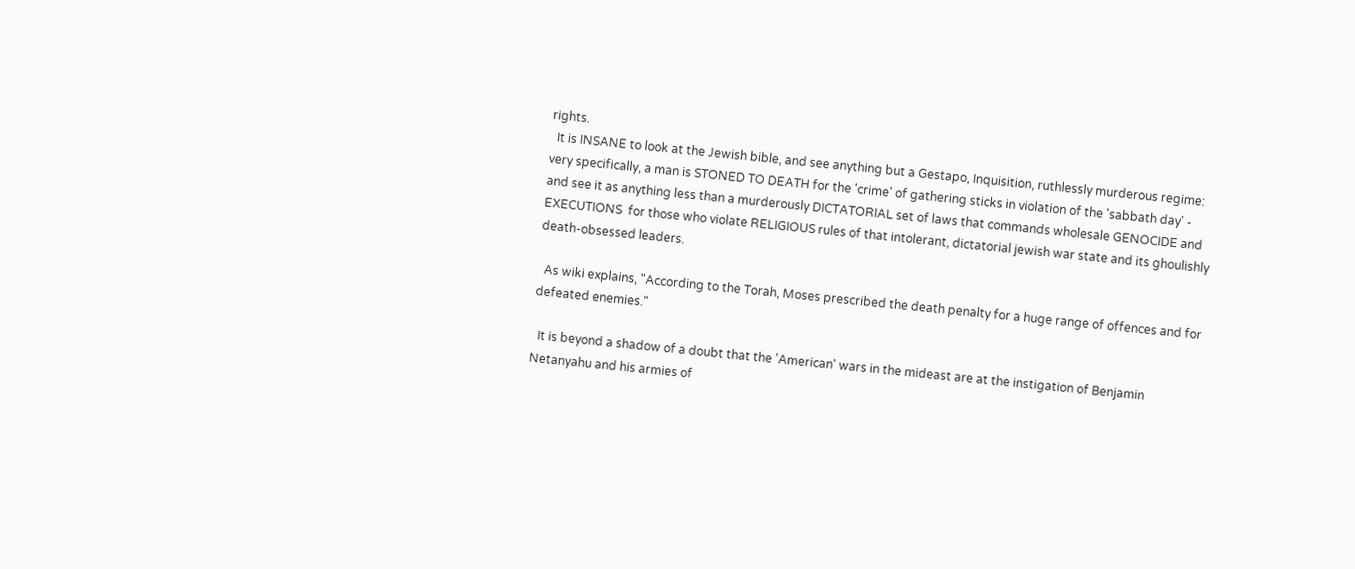rights.
  It is INSANE to look at the Jewish bible, and see anything but a Gestapo, Inquisition, ruthlessly murderous regime:  very specifically, a man is STONED TO DEATH for the 'crime' of gathering sticks in violation of the 'sabbath day' - and see it as anything less than a murderously DICTATORIAL set of laws that commands wholesale GENOCIDE and EXECUTIONS  for those who violate RELIGIOUS rules of that intolerant, dictatorial jewish war state and its ghoulishly death-obsessed leaders.

  As wiki explains, "According to the Torah, Moses prescribed the death penalty for a huge range of offences and for defeated enemies."

  It is beyond a shadow of a doubt that the 'American' wars in the mideast are at the instigation of Benjamin Netanyahu and his armies of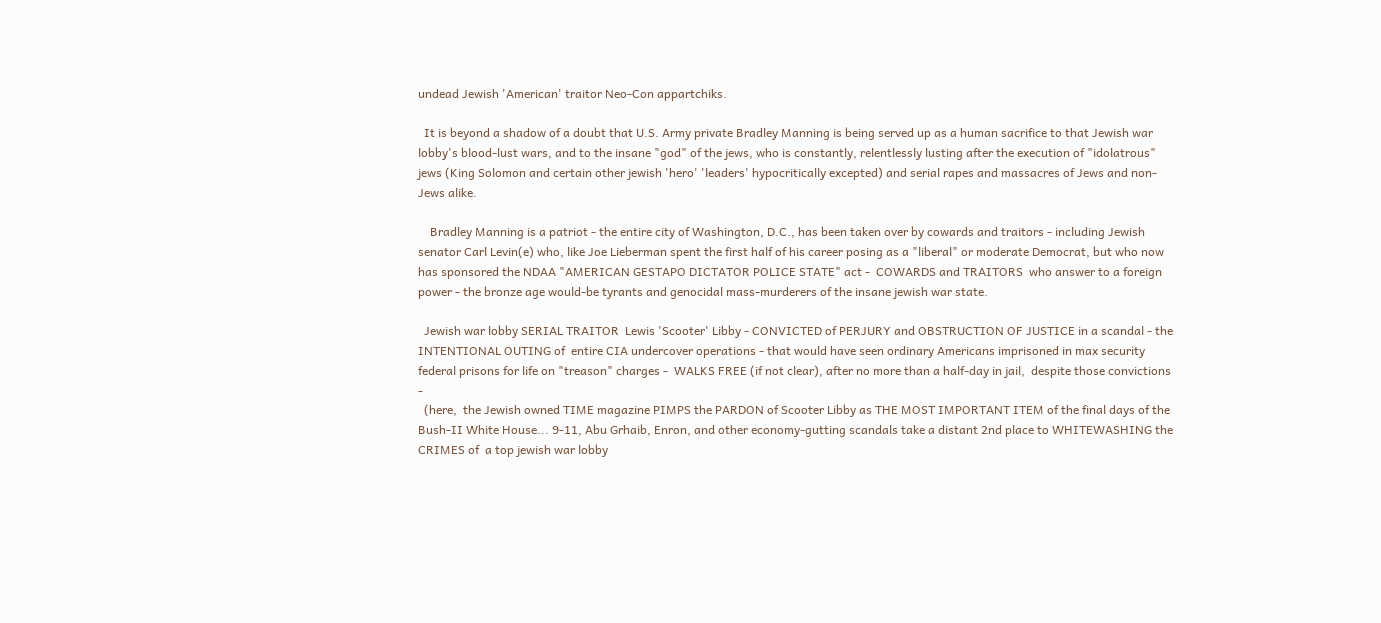undead Jewish 'American' traitor Neo-Con appartchiks.

  It is beyond a shadow of a doubt that U.S. Army private Bradley Manning is being served up as a human sacrifice to that Jewish war lobby's blood-lust wars, and to the insane "god" of the jews, who is constantly, relentlessly lusting after the execution of "idolatrous" jews (King Solomon and certain other jewish 'hero' 'leaders' hypocritically excepted) and serial rapes and massacres of Jews and non-Jews alike.

    Bradley Manning is a patriot - the entire city of Washington, D.C., has been taken over by cowards and traitors - including Jewish senator Carl Levin(e) who, like Joe Lieberman spent the first half of his career posing as a "liberal" or moderate Democrat, but who now has sponsored the NDAA "AMERICAN GESTAPO DICTATOR POLICE STATE" act -  COWARDS and TRAITORS  who answer to a foreign power - the bronze age would-be tyrants and genocidal mass-murderers of the insane jewish war state.

  Jewish war lobby SERIAL TRAITOR  Lewis 'Scooter' Libby - CONVICTED of PERJURY and OBSTRUCTION OF JUSTICE in a scandal - the INTENTIONAL OUTING of  entire CIA undercover operations - that would have seen ordinary Americans imprisoned in max security federal prisons for life on "treason" charges -  WALKS FREE (if not clear), after no more than a half-day in jail,  despite those convictions -
  (here,  the Jewish owned TIME magazine PIMPS the PARDON of Scooter Libby as THE MOST IMPORTANT ITEM of the final days of the Bush-II White House... 9-11, Abu Grhaib, Enron, and other economy-gutting scandals take a distant 2nd place to WHITEWASHING the CRIMES of  a top jewish war lobby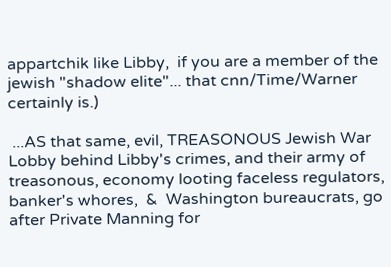appartchik like Libby,  if you are a member of the jewish "shadow elite"... that cnn/Time/Warner certainly is.)

 ...AS that same, evil, TREASONOUS Jewish War Lobby behind Libby's crimes, and their army of treasonous, economy looting faceless regulators, banker's whores,  &  Washington bureaucrats, go after Private Manning for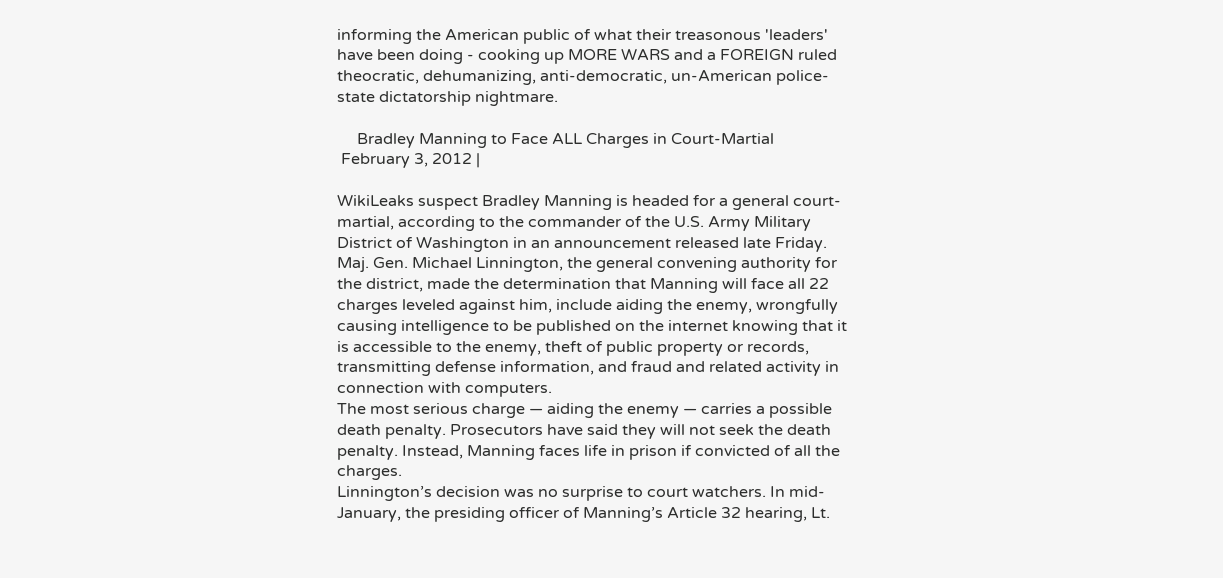informing the American public of what their treasonous 'leaders' have been doing - cooking up MORE WARS and a FOREIGN ruled theocratic, dehumanizing, anti-democratic, un-American police-state dictatorship nightmare.

     Bradley Manning to Face ALL Charges in Court-Martial
 February 3, 2012 |

WikiLeaks suspect Bradley Manning is headed for a general court-martial, according to the commander of the U.S. Army Military District of Washington in an announcement released late Friday.
Maj. Gen. Michael Linnington, the general convening authority for the district, made the determination that Manning will face all 22 charges leveled against him, include aiding the enemy, wrongfully causing intelligence to be published on the internet knowing that it is accessible to the enemy, theft of public property or records, transmitting defense information, and fraud and related activity in connection with computers.
The most serious charge — aiding the enemy — carries a possible death penalty. Prosecutors have said they will not seek the death penalty. Instead, Manning faces life in prison if convicted of all the charges.
Linnington’s decision was no surprise to court watchers. In mid-January, the presiding officer of Manning’s Article 32 hearing, Lt.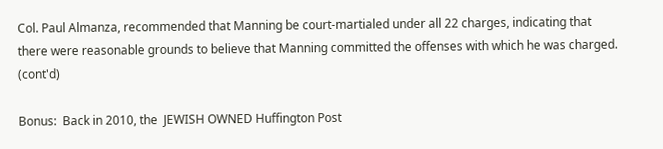Col. Paul Almanza, recommended that Manning be court-martialed under all 22 charges, indicating that there were reasonable grounds to believe that Manning committed the offenses with which he was charged.  (cont'd)

Bonus:  Back in 2010, the  JEWISH OWNED Huffington Post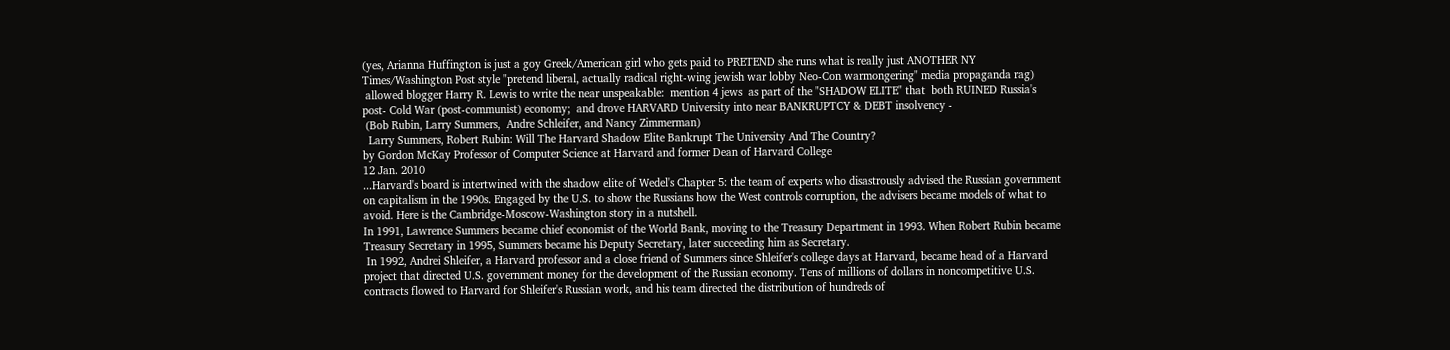(yes, Arianna Huffington is just a goy Greek/American girl who gets paid to PRETEND she runs what is really just ANOTHER NY Times/Washington Post style "pretend liberal, actually radical right-wing jewish war lobby Neo-Con warmongering" media propaganda rag)
 allowed blogger Harry R. Lewis to write the near unspeakable:  mention 4 jews  as part of the "SHADOW ELITE" that  both RUINED Russia's post- Cold War (post-communist) economy;  and drove HARVARD University into near BANKRUPTCY & DEBT insolvency -
 (Bob Rubin, Larry Summers,  Andre Schleifer, and Nancy Zimmerman)
  Larry Summers, Robert Rubin: Will The Harvard Shadow Elite Bankrupt The University And The Country?
by Gordon McKay Professor of Computer Science at Harvard and former Dean of Harvard College
12 Jan. 2010
...Harvard's board is intertwined with the shadow elite of Wedel's Chapter 5: the team of experts who disastrously advised the Russian government on capitalism in the 1990s. Engaged by the U.S. to show the Russians how the West controls corruption, the advisers became models of what to avoid. Here is the Cambridge-Moscow-Washington story in a nutshell.
In 1991, Lawrence Summers became chief economist of the World Bank, moving to the Treasury Department in 1993. When Robert Rubin became Treasury Secretary in 1995, Summers became his Deputy Secretary, later succeeding him as Secretary.
 In 1992, Andrei Shleifer, a Harvard professor and a close friend of Summers since Shleifer's college days at Harvard, became head of a Harvard project that directed U.S. government money for the development of the Russian economy. Tens of millions of dollars in noncompetitive U.S. contracts flowed to Harvard for Shleifer's Russian work, and his team directed the distribution of hundreds of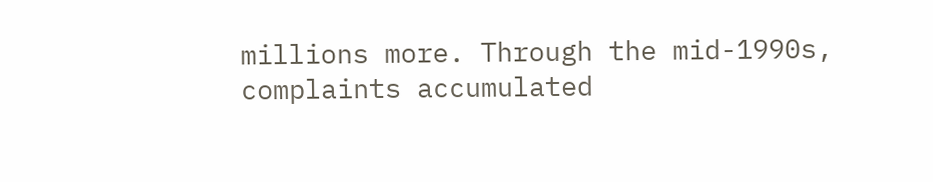millions more. Through the mid-1990s, complaints accumulated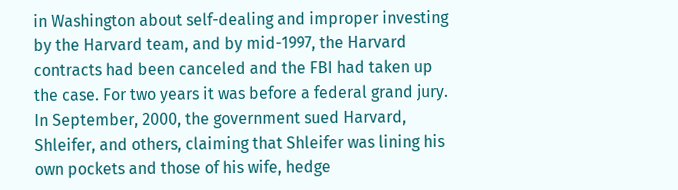in Washington about self-dealing and improper investing by the Harvard team, and by mid-1997, the Harvard contracts had been canceled and the FBI had taken up the case. For two years it was before a federal grand jury.
In September, 2000, the government sued Harvard, Shleifer, and others, claiming that Shleifer was lining his own pockets and those of his wife, hedge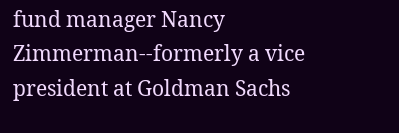fund manager Nancy Zimmerman--formerly a vice president at Goldman Sachs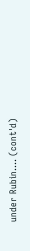under Rubin.... (cont'd)